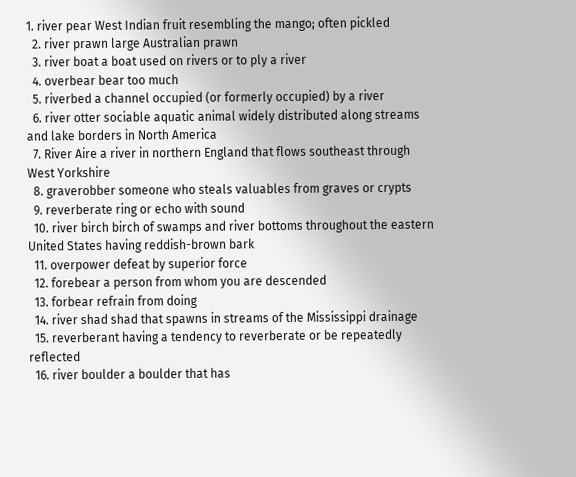1. river pear West Indian fruit resembling the mango; often pickled
  2. river prawn large Australian prawn
  3. river boat a boat used on rivers or to ply a river
  4. overbear bear too much
  5. riverbed a channel occupied (or formerly occupied) by a river
  6. river otter sociable aquatic animal widely distributed along streams and lake borders in North America
  7. River Aire a river in northern England that flows southeast through West Yorkshire
  8. graverobber someone who steals valuables from graves or crypts
  9. reverberate ring or echo with sound
  10. river birch birch of swamps and river bottoms throughout the eastern United States having reddish-brown bark
  11. overpower defeat by superior force
  12. forebear a person from whom you are descended
  13. forbear refrain from doing
  14. river shad shad that spawns in streams of the Mississippi drainage
  15. reverberant having a tendency to reverberate or be repeatedly reflected
  16. river boulder a boulder that has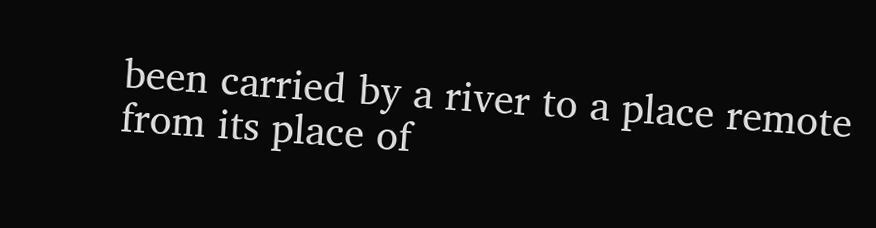been carried by a river to a place remote from its place of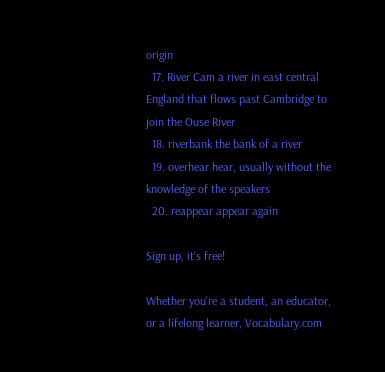origin
  17. River Cam a river in east central England that flows past Cambridge to join the Ouse River
  18. riverbank the bank of a river
  19. overhear hear, usually without the knowledge of the speakers
  20. reappear appear again

Sign up, it's free!

Whether you're a student, an educator, or a lifelong learner, Vocabulary.com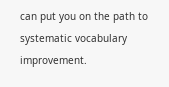can put you on the path to systematic vocabulary improvement.